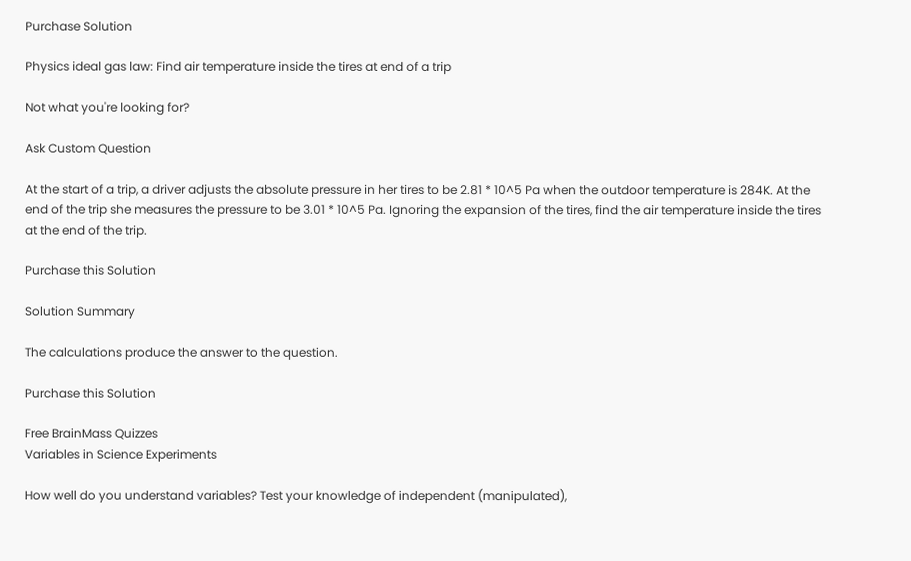Purchase Solution

Physics ideal gas law: Find air temperature inside the tires at end of a trip

Not what you're looking for?

Ask Custom Question

At the start of a trip, a driver adjusts the absolute pressure in her tires to be 2.81 * 10^5 Pa when the outdoor temperature is 284K. At the end of the trip she measures the pressure to be 3.01 * 10^5 Pa. Ignoring the expansion of the tires, find the air temperature inside the tires at the end of the trip.

Purchase this Solution

Solution Summary

The calculations produce the answer to the question.

Purchase this Solution

Free BrainMass Quizzes
Variables in Science Experiments

How well do you understand variables? Test your knowledge of independent (manipulated),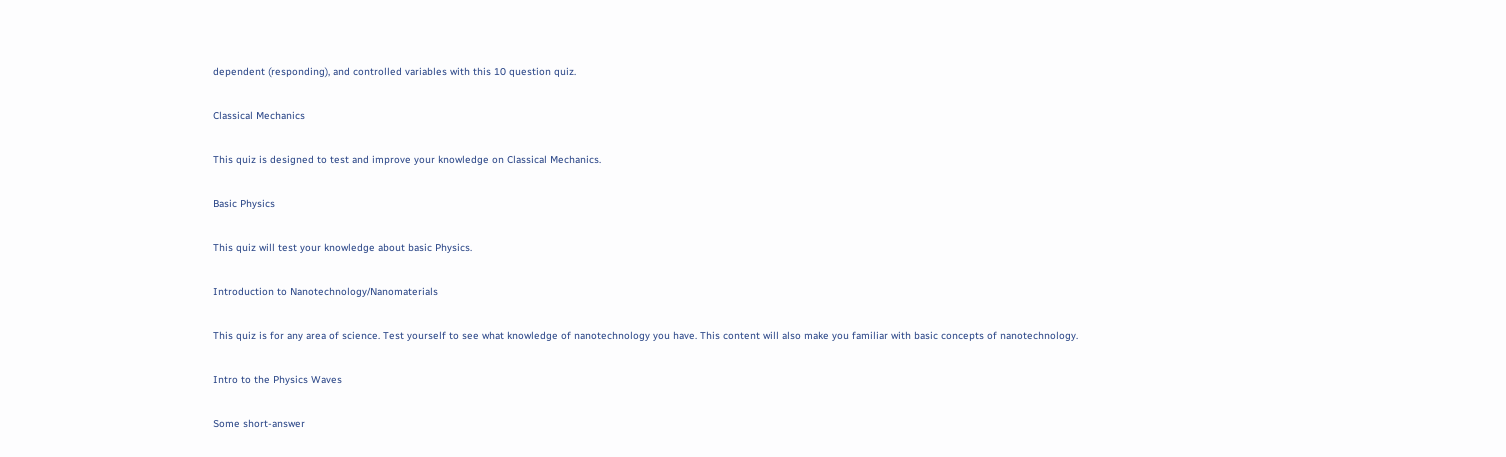dependent (responding), and controlled variables with this 10 question quiz.

Classical Mechanics

This quiz is designed to test and improve your knowledge on Classical Mechanics.

Basic Physics

This quiz will test your knowledge about basic Physics.

Introduction to Nanotechnology/Nanomaterials

This quiz is for any area of science. Test yourself to see what knowledge of nanotechnology you have. This content will also make you familiar with basic concepts of nanotechnology.

Intro to the Physics Waves

Some short-answer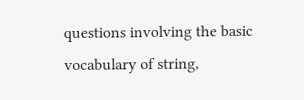questions involving the basic vocabulary of string,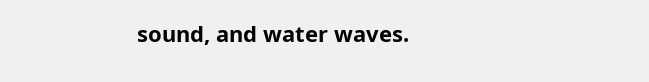sound, and water waves.